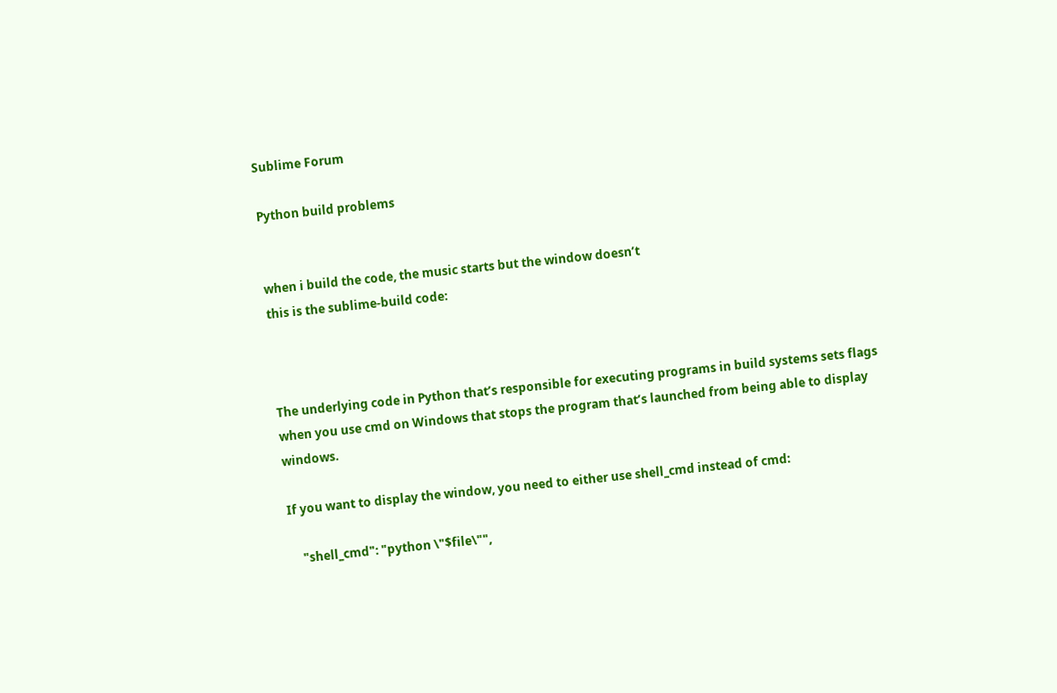Sublime Forum

Python build problems


when i build the code, the music starts but the window doesn’t
this is the sublime-build code:



The underlying code in Python that’s responsible for executing programs in build systems sets flags when you use cmd on Windows that stops the program that’s launched from being able to display windows.

If you want to display the window, you need to either use shell_cmd instead of cmd:

    "shell_cmd": "python \"$file\"",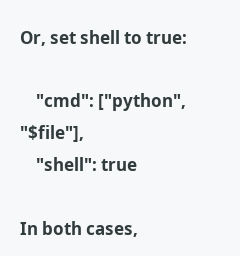Or, set shell to true:

    "cmd": ["python", "$file"],
    "shell": true

In both cases,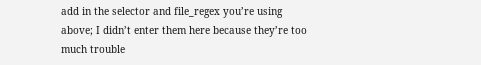add in the selector and file_regex you’re using above; I didn’t enter them here because they’re too much trouble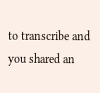to transcribe and you shared an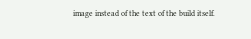image instead of the text of the build itself.